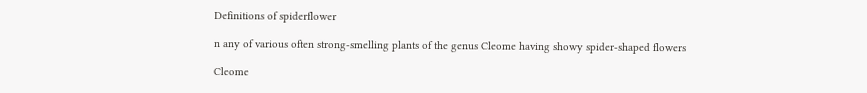Definitions of spiderflower

n any of various often strong-smelling plants of the genus Cleome having showy spider-shaped flowers

Cleome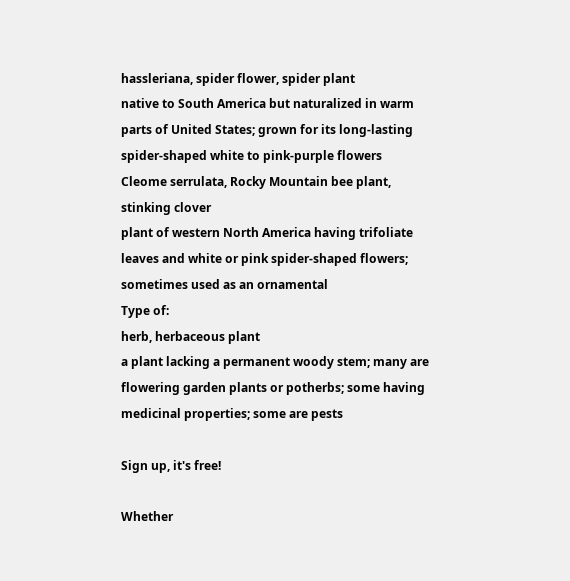hassleriana, spider flower, spider plant
native to South America but naturalized in warm parts of United States; grown for its long-lasting spider-shaped white to pink-purple flowers
Cleome serrulata, Rocky Mountain bee plant, stinking clover
plant of western North America having trifoliate leaves and white or pink spider-shaped flowers; sometimes used as an ornamental
Type of:
herb, herbaceous plant
a plant lacking a permanent woody stem; many are flowering garden plants or potherbs; some having medicinal properties; some are pests

Sign up, it's free!

Whether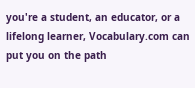you're a student, an educator, or a lifelong learner, Vocabulary.com can put you on the path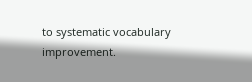to systematic vocabulary improvement.